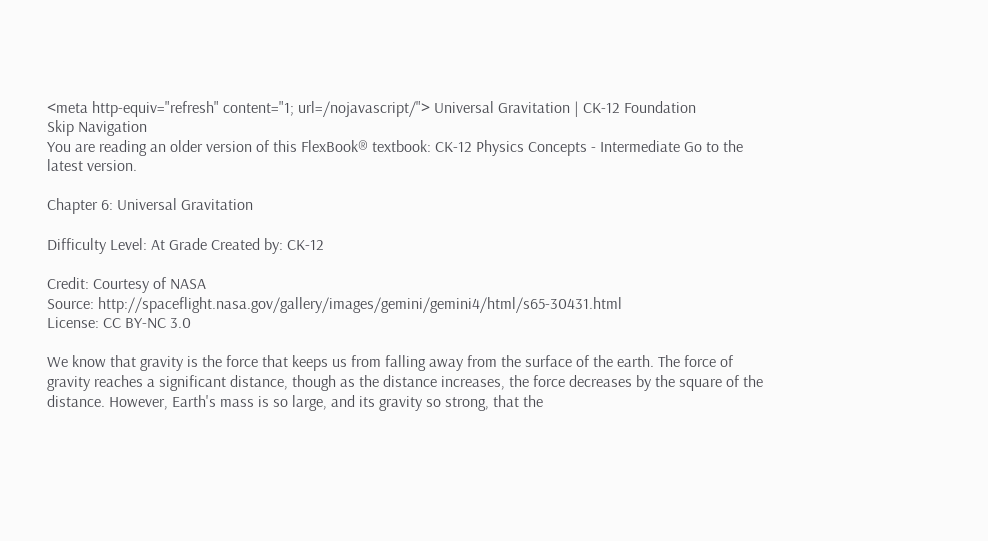<meta http-equiv="refresh" content="1; url=/nojavascript/"> Universal Gravitation | CK-12 Foundation
Skip Navigation
You are reading an older version of this FlexBook® textbook: CK-12 Physics Concepts - Intermediate Go to the latest version.

Chapter 6: Universal Gravitation

Difficulty Level: At Grade Created by: CK-12

Credit: Courtesy of NASA
Source: http://spaceflight.nasa.gov/gallery/images/gemini/gemini4/html/s65-30431.html
License: CC BY-NC 3.0

We know that gravity is the force that keeps us from falling away from the surface of the earth. The force of gravity reaches a significant distance, though as the distance increases, the force decreases by the square of the distance. However, Earth's mass is so large, and its gravity so strong, that the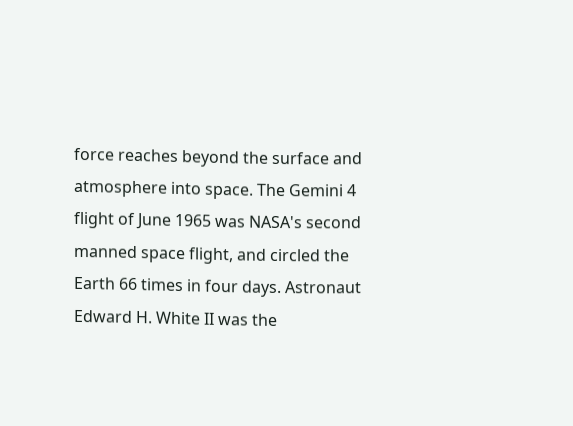force reaches beyond the surface and atmosphere into space. The Gemini 4 flight of June 1965 was NASA's second manned space flight, and circled the Earth 66 times in four days. Astronaut Edward H. White II was the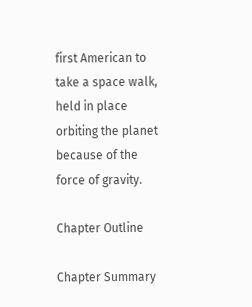first American to take a space walk, held in place orbiting the planet because of the force of gravity.

Chapter Outline

Chapter Summary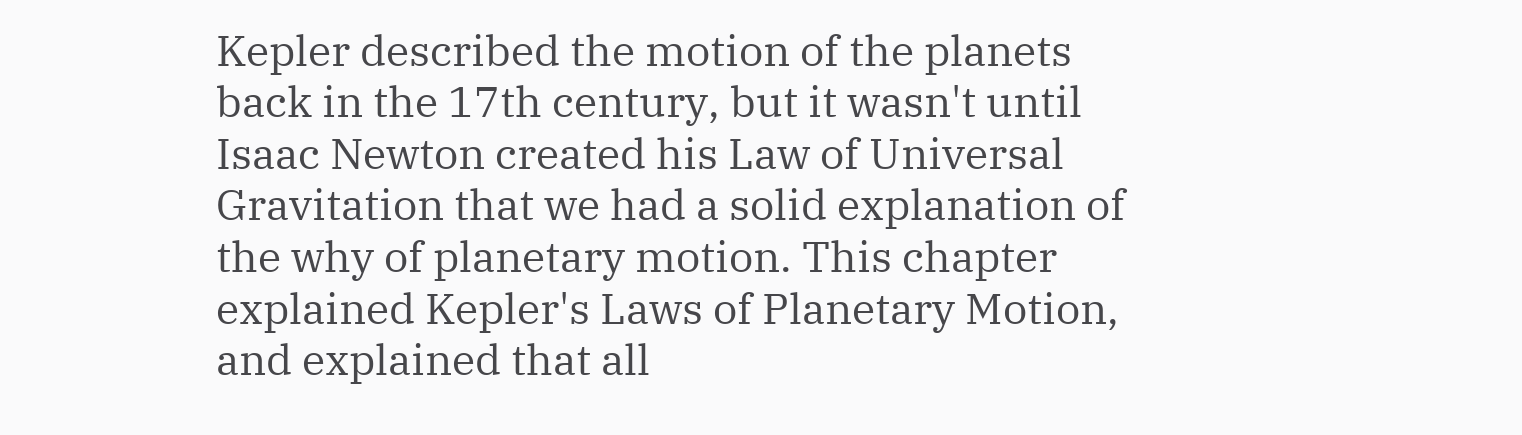Kepler described the motion of the planets back in the 17th century, but it wasn't until Isaac Newton created his Law of Universal Gravitation that we had a solid explanation of the why of planetary motion. This chapter explained Kepler's Laws of Planetary Motion, and explained that all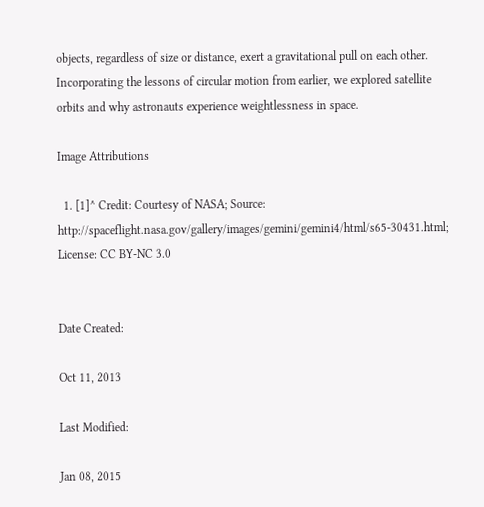objects, regardless of size or distance, exert a gravitational pull on each other. Incorporating the lessons of circular motion from earlier, we explored satellite orbits and why astronauts experience weightlessness in space.

Image Attributions

  1. [1]^ Credit: Courtesy of NASA; Source: http://spaceflight.nasa.gov/gallery/images/gemini/gemini4/html/s65-30431.html; License: CC BY-NC 3.0


Date Created:

Oct 11, 2013

Last Modified:

Jan 08, 2015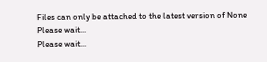Files can only be attached to the latest version of None
Please wait...
Please wait...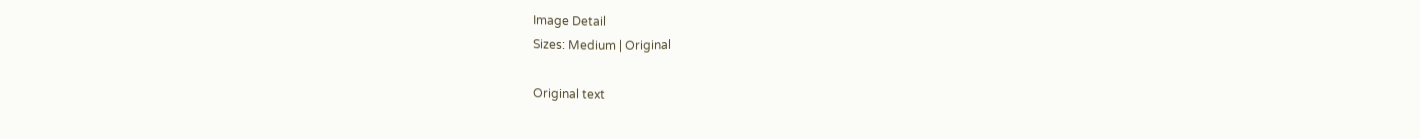Image Detail
Sizes: Medium | Original

Original text